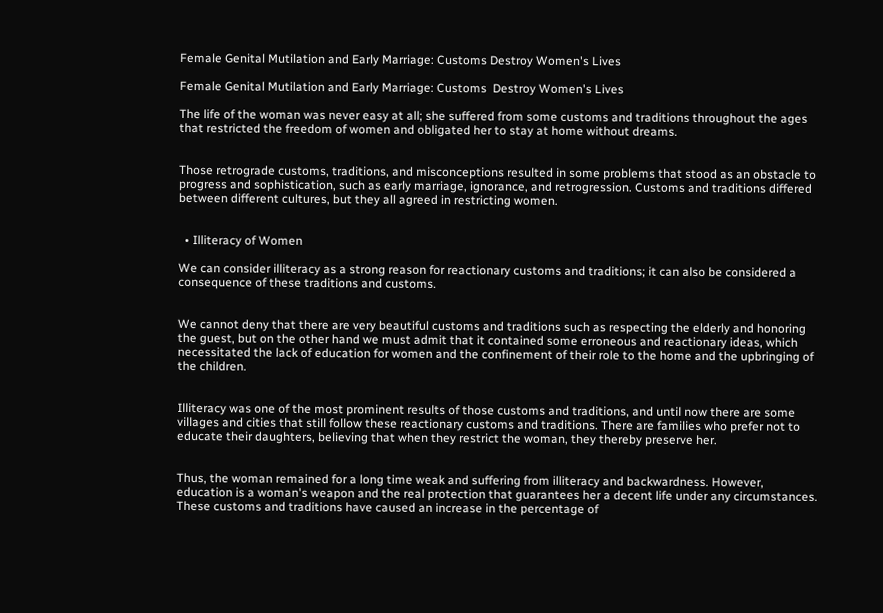Female Genital Mutilation and Early Marriage: Customs Destroy Women's Lives

Female Genital Mutilation and Early Marriage: Customs  Destroy Women's Lives

The life of the woman was never easy at all; she suffered from some customs and traditions throughout the ages that restricted the freedom of women and obligated her to stay at home without dreams.


Those retrograde customs, traditions, and misconceptions resulted in some problems that stood as an obstacle to progress and sophistication, such as early marriage, ignorance, and retrogression. Customs and traditions differed between different cultures, but they all agreed in restricting women.


  • Illiteracy of Women

We can consider illiteracy as a strong reason for reactionary customs and traditions; it can also be considered a consequence of these traditions and customs.


We cannot deny that there are very beautiful customs and traditions such as respecting the elderly and honoring the guest, but on the other hand we must admit that it contained some erroneous and reactionary ideas, which necessitated the lack of education for women and the confinement of their role to the home and the upbringing of the children.


Illiteracy was one of the most prominent results of those customs and traditions, and until now there are some villages and cities that still follow these reactionary customs and traditions. There are families who prefer not to educate their daughters, believing that when they restrict the woman, they thereby preserve her.


Thus, the woman remained for a long time weak and suffering from illiteracy and backwardness. However, education is a woman's weapon and the real protection that guarantees her a decent life under any circumstances. These customs and traditions have caused an increase in the percentage of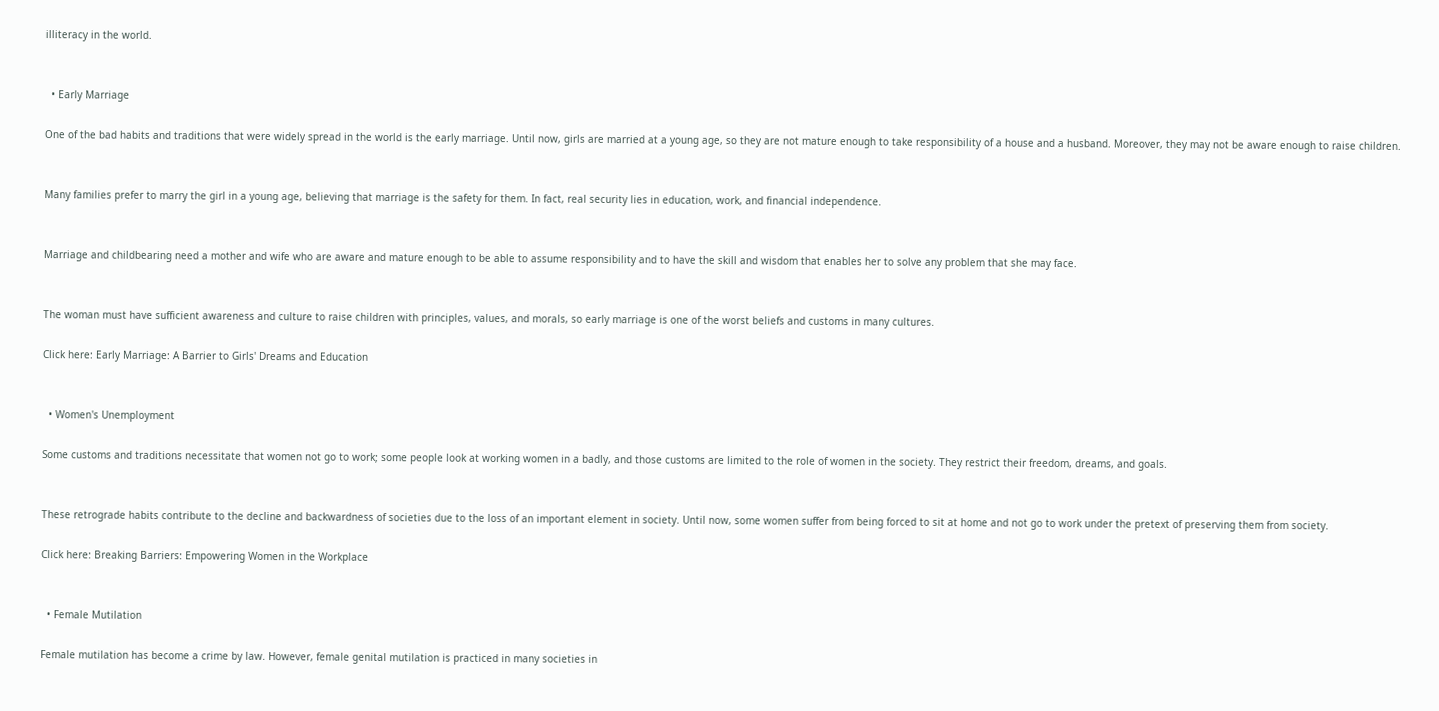illiteracy in the world.


  • Early Marriage

One of the bad habits and traditions that were widely spread in the world is the early marriage. Until now, girls are married at a young age, so they are not mature enough to take responsibility of a house and a husband. Moreover, they may not be aware enough to raise children.


Many families prefer to marry the girl in a young age, believing that marriage is the safety for them. In fact, real security lies in education, work, and financial independence.


Marriage and childbearing need a mother and wife who are aware and mature enough to be able to assume responsibility and to have the skill and wisdom that enables her to solve any problem that she may face.


The woman must have sufficient awareness and culture to raise children with principles, values, and morals, so early marriage is one of the worst beliefs and customs in many cultures.

Click here: Early Marriage: A Barrier to Girls' Dreams and Education


  • Women's Unemployment

Some customs and traditions necessitate that women not go to work; some people look at working women in a badly, and those customs are limited to the role of women in the society. They restrict their freedom, dreams, and goals.


These retrograde habits contribute to the decline and backwardness of societies due to the loss of an important element in society. Until now, some women suffer from being forced to sit at home and not go to work under the pretext of preserving them from society.

Click here: Breaking Barriers: Empowering Women in the Workplace


  • Female Mutilation

Female mutilation has become a crime by law. However, female genital mutilation is practiced in many societies in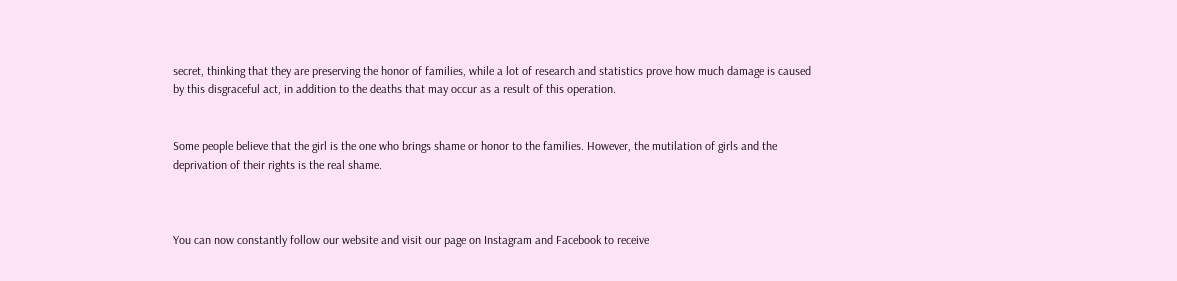secret, thinking that they are preserving the honor of families, while a lot of research and statistics prove how much damage is caused by this disgraceful act, in addition to the deaths that may occur as a result of this operation.


Some people believe that the girl is the one who brings shame or honor to the families. However, the mutilation of girls and the deprivation of their rights is the real shame.



You can now constantly follow our website and visit our page on Instagram and Facebook to receive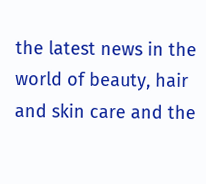the latest news in the world of beauty, hair and skin care and the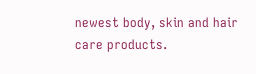newest body, skin and hair care products.